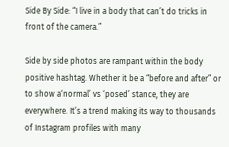Side By Side: “I live in a body that can’t do tricks in front of the camera.”

Side by side photos are rampant within the body positive hashtag. Whether it be a “before and after” or to show a‘normal’ vs ‘posed’ stance, they are everywhere. It’s a trend making its way to thousands of Instagram profiles with many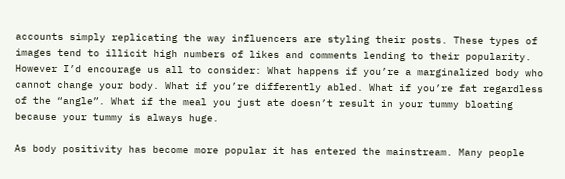accounts simply replicating the way influencers are styling their posts. These types of images tend to illicit high numbers of likes and comments lending to their popularity. However I’d encourage us all to consider: What happens if you’re a marginalized body who cannot change your body. What if you’re differently abled. What if you’re fat regardless of the “angle”. What if the meal you just ate doesn’t result in your tummy bloating because your tummy is always huge.

As body positivity has become more popular it has entered the mainstream. Many people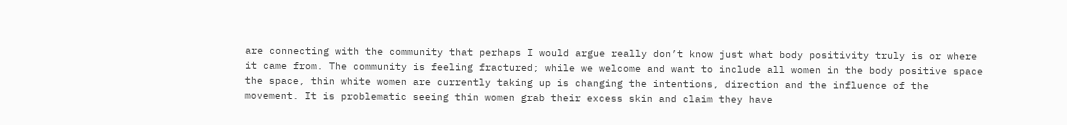are connecting with the community that perhaps I would argue really don’t know just what body positivity truly is or where it came from. The community is feeling fractured; while we welcome and want to include all women in the body positive space the space, thin white women are currently taking up is changing the intentions, direction and the influence of the movement. It is problematic seeing thin women grab their excess skin and claim they have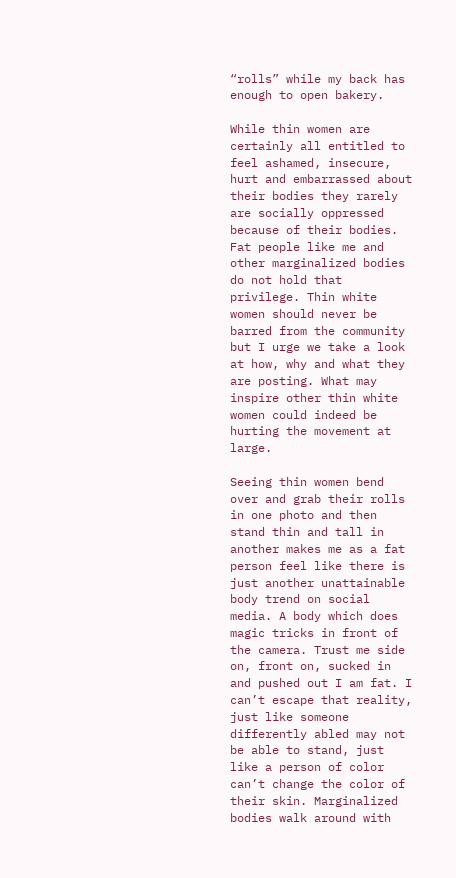“rolls” while my back has enough to open bakery.

While thin women are certainly all entitled to feel ashamed, insecure, hurt and embarrassed about their bodies they rarely are socially oppressed because of their bodies. Fat people like me and other marginalized bodies do not hold that privilege. Thin white women should never be barred from the community but I urge we take a look at how, why and what they are posting. What may inspire other thin white women could indeed be hurting the movement at large.

Seeing thin women bend over and grab their rolls in one photo and then stand thin and tall in another makes me as a fat person feel like there is just another unattainable body trend on social media. A body which does magic tricks in front of the camera. Trust me side on, front on, sucked in and pushed out I am fat. I can’t escape that reality, just like someone differently abled may not be able to stand, just like a person of color can’t change the color of their skin. Marginalized bodies walk around with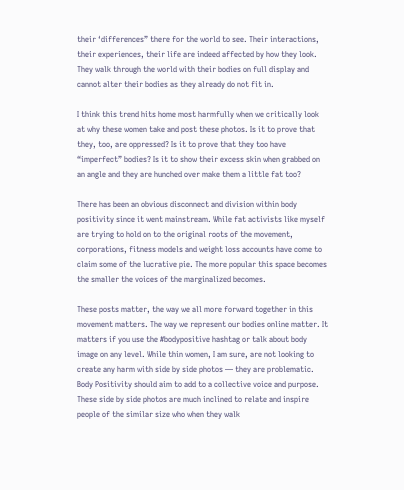their ‘differences” there for the world to see. Their interactions, their experiences, their life are indeed affected by how they look. They walk through the world with their bodies on full display and cannot alter their bodies as they already do not fit in.

I think this trend hits home most harmfully when we critically look at why these women take and post these photos. Is it to prove that they, too, are oppressed? Is it to prove that they too have “imperfect” bodies? Is it to show their excess skin when grabbed on an angle and they are hunched over make them a little fat too?

There has been an obvious disconnect and division within body positivity since it went mainstream. While fat activists like myself are trying to hold on to the original roots of the movement, corporations, fitness models and weight loss accounts have come to claim some of the lucrative pie. The more popular this space becomes the smaller the voices of the marginalized becomes.

These posts matter, the way we all more forward together in this movement matters. The way we represent our bodies online matter. It matters if you use the #bodypositive hashtag or talk about body image on any level. While thin women, I am sure, are not looking to create any harm with side by side photos — they are problematic. Body Positivity should aim to add to a collective voice and purpose. These side by side photos are much inclined to relate and inspire people of the similar size who when they walk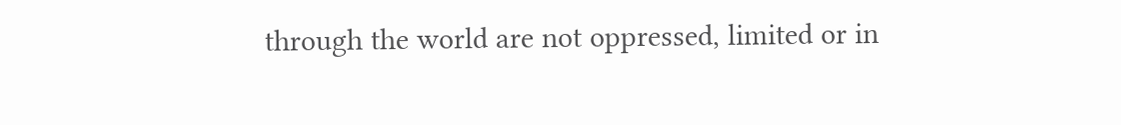through the world are not oppressed, limited or in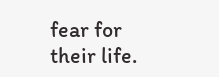fear for their life.